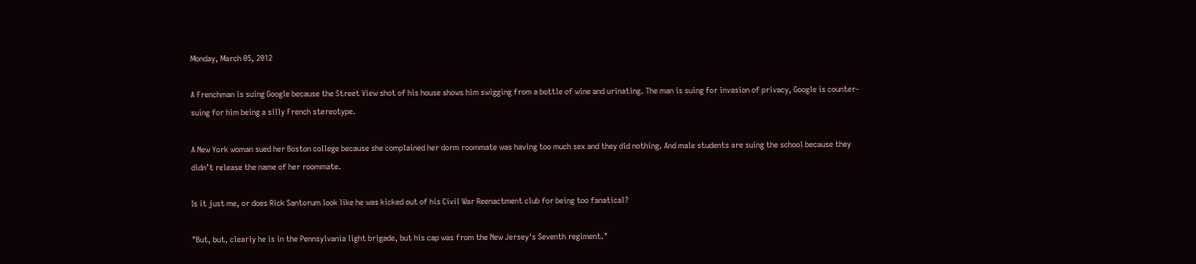Monday, March 05, 2012

A Frenchman is suing Google because the Street View shot of his house shows him swigging from a bottle of wine and urinating. The man is suing for invasion of privacy, Google is counter-suing for him being a silly French stereotype.

A New York woman sued her Boston college because she complained her dorm roommate was having too much sex and they did nothing. And male students are suing the school because they didn’t release the name of her roommate.

Is it just me, or does Rick Santorum look like he was kicked out of his Civil War Reenactment club for being too fanatical?

"But, but, clearly he is in the Pennsylvania light brigade, but his cap was from the New Jersey's Seventh regiment."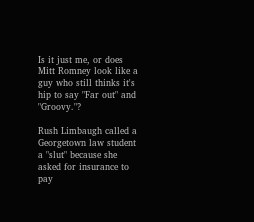Is it just me, or does Mitt Romney look like a guy who still thinks it's hip to say "Far out" and "Groovy."?

Rush Limbaugh called a Georgetown law student a "slut" because she asked for insurance to pay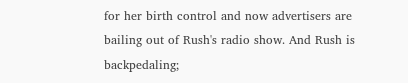for her birth control and now advertisers are bailing out of Rush's radio show. And Rush is backpedaling;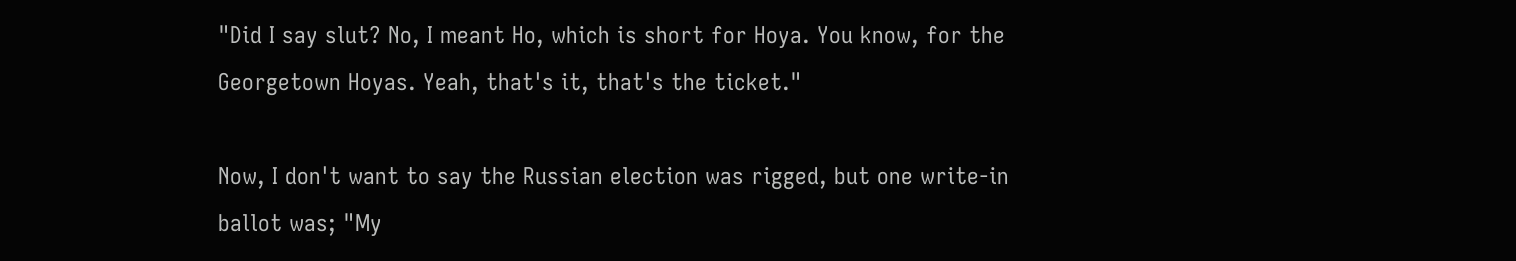"Did I say slut? No, I meant Ho, which is short for Hoya. You know, for the Georgetown Hoyas. Yeah, that's it, that's the ticket."

Now, I don't want to say the Russian election was rigged, but one write-in ballot was; "My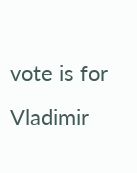vote is for Vladimir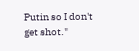Putin so I don't get shot."